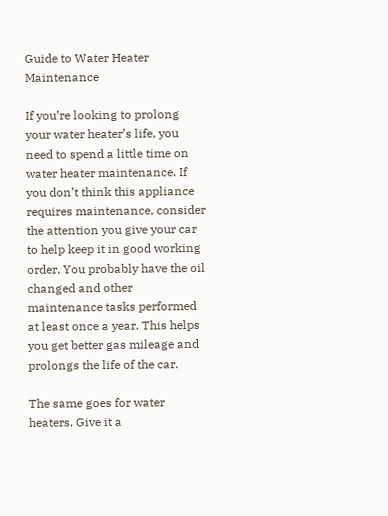Guide to Water Heater Maintenance

If you’re looking to prolong your water heater’s life, you need to spend a little time on water heater maintenance. If you don’t think this appliance requires maintenance, consider the attention you give your car to help keep it in good working order. You probably have the oil changed and other maintenance tasks performed at least once a year. This helps you get better gas mileage and prolongs the life of the car.

The same goes for water heaters. Give it a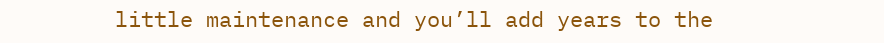little maintenance and you’ll add years to the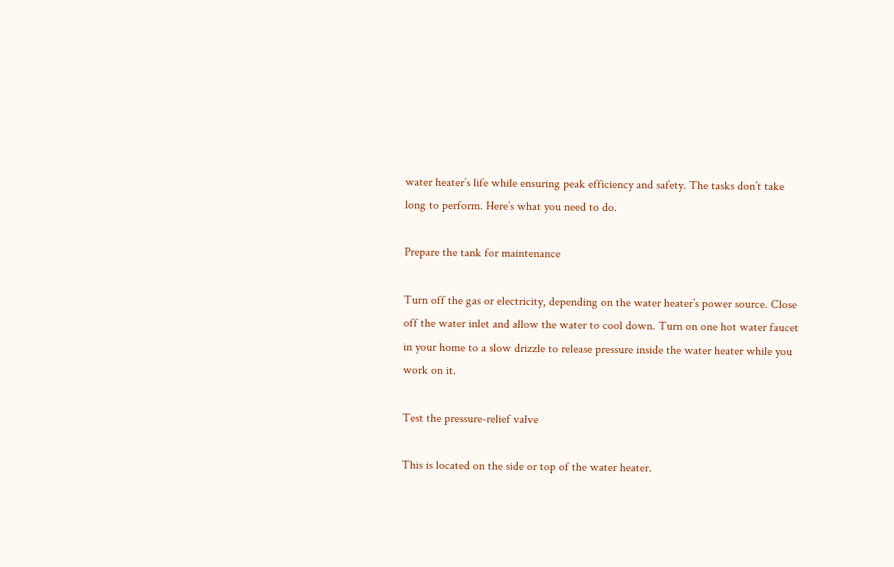water heater’s life while ensuring peak efficiency and safety. The tasks don’t take long to perform. Here’s what you need to do.

Prepare the tank for maintenance

Turn off the gas or electricity, depending on the water heater’s power source. Close off the water inlet and allow the water to cool down. Turn on one hot water faucet in your home to a slow drizzle to release pressure inside the water heater while you work on it.

Test the pressure-relief valve

This is located on the side or top of the water heater.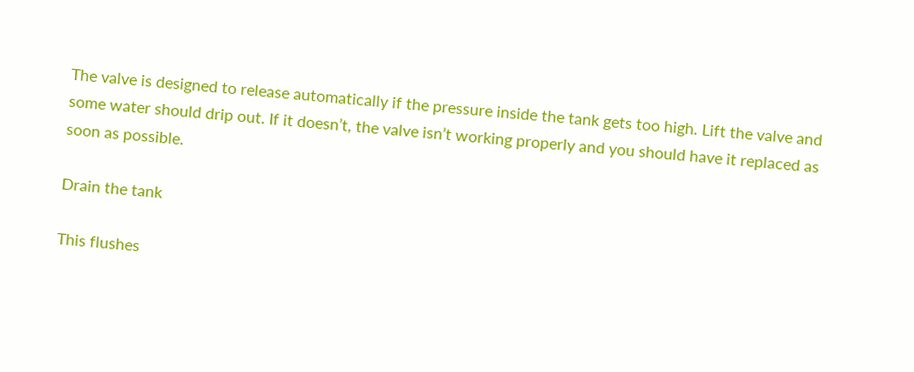The valve is designed to release automatically if the pressure inside the tank gets too high. Lift the valve and some water should drip out. If it doesn’t, the valve isn’t working properly and you should have it replaced as soon as possible.

Drain the tank

This flushes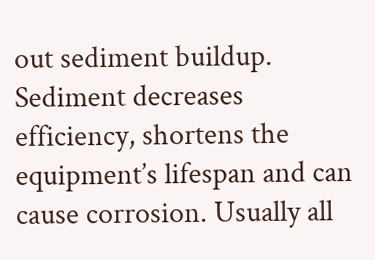out sediment buildup. Sediment decreases efficiency, shortens the equipment’s lifespan and can cause corrosion. Usually all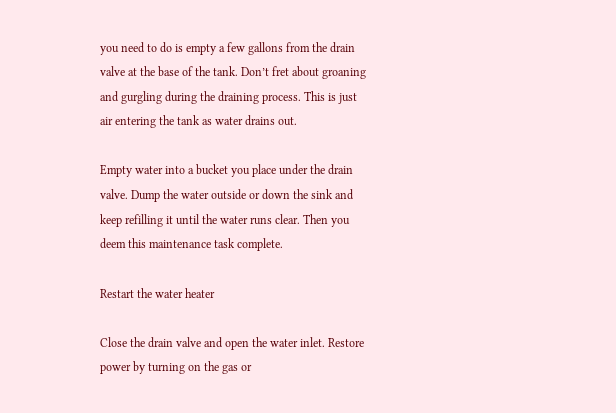you need to do is empty a few gallons from the drain valve at the base of the tank. Don’t fret about groaning and gurgling during the draining process. This is just air entering the tank as water drains out.

Empty water into a bucket you place under the drain valve. Dump the water outside or down the sink and keep refilling it until the water runs clear. Then you deem this maintenance task complete.

Restart the water heater

Close the drain valve and open the water inlet. Restore power by turning on the gas or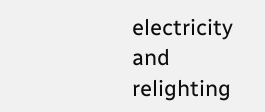electricity and relighting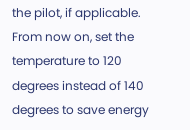the pilot, if applicable. From now on, set the temperature to 120 degrees instead of 140 degrees to save energy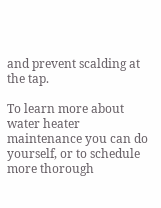and prevent scalding at the tap.

To learn more about water heater maintenance you can do yourself, or to schedule more thorough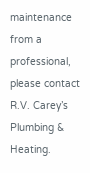maintenance from a professional, please contact R.V. Carey’s Plumbing & Heating.